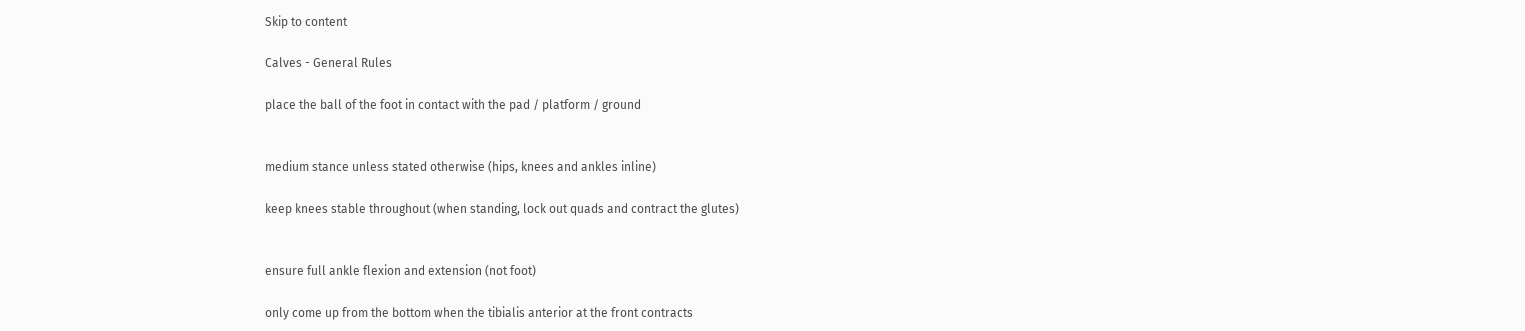Skip to content

Calves - General Rules

place the ball of the foot in contact with the pad / platform / ground


medium stance unless stated otherwise (hips, knees and ankles inline)

keep knees stable throughout (when standing, lock out quads and contract the glutes)


ensure full ankle flexion and extension (not foot)

only come up from the bottom when the tibialis anterior at the front contracts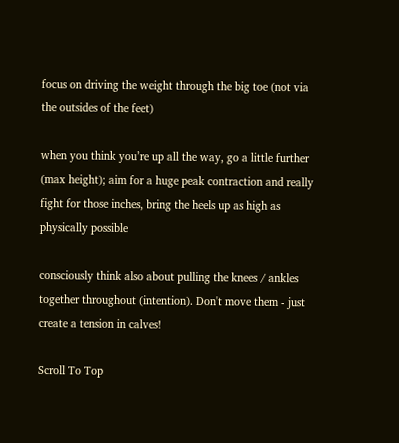focus on driving the weight through the big toe (not via the outsides of the feet)

when you think you’re up all the way, go a little further (max height); aim for a huge peak contraction and really fight for those inches, bring the heels up as high as physically possible

consciously think also about pulling the knees / ankles together throughout (intention). Don't move them - just create a tension in calves!

Scroll To Top